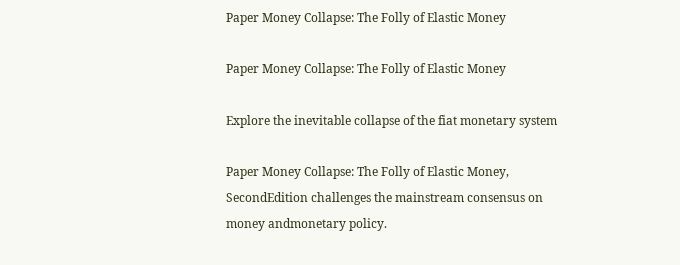Paper Money Collapse: The Folly of Elastic Money

Paper Money Collapse: The Folly of Elastic Money

Explore the inevitable collapse of the fiat monetary system

Paper Money Collapse: The Folly of Elastic Money, SecondEdition challenges the mainstream consensus on money andmonetary policy.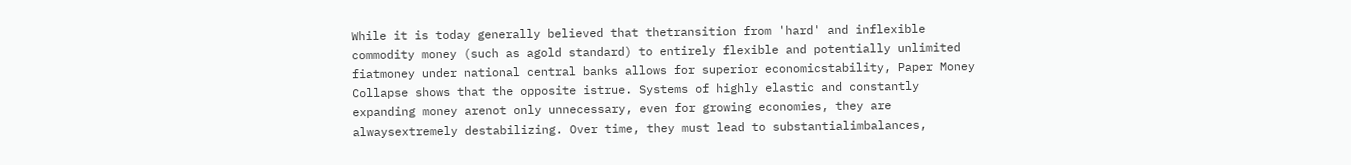While it is today generally believed that thetransition from 'hard' and inflexible commodity money (such as agold standard) to entirely flexible and potentially unlimited fiatmoney under national central banks allows for superior economicstability, Paper Money Collapse shows that the opposite istrue. Systems of highly elastic and constantly expanding money arenot only unnecessary, even for growing economies, they are alwaysextremely destabilizing. Over time, they must lead to substantialimbalances,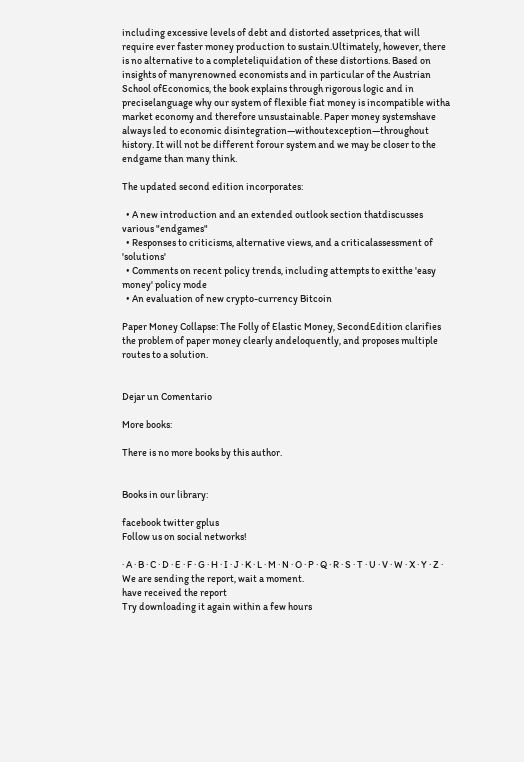including excessive levels of debt and distorted assetprices, that will require ever faster money production to sustain.Ultimately, however, there is no alternative to a completeliquidation of these distortions. Based on insights of manyrenowned economists and in particular of the Austrian School ofEconomics, the book explains through rigorous logic and in preciselanguage why our system of flexible fiat money is incompatible witha market economy and therefore unsustainable. Paper money systemshave always led to economic disintegration—withoutexception—throughout history. It will not be different forour system and we may be closer to the endgame than many think.

The updated second edition incorporates:

  • A new introduction and an extended outlook section thatdiscusses various "endgames"
  • Responses to criticisms, alternative views, and a criticalassessment of 'solutions'
  • Comments on recent policy trends, including attempts to exitthe 'easy money' policy mode
  • An evaluation of new crypto-currency Bitcoin

Paper Money Collapse: The Folly of Elastic Money, SecondEdition clarifies the problem of paper money clearly andeloquently, and proposes multiple routes to a solution.


Dejar un Comentario

More books:

There is no more books by this author.


Books in our library:

facebook twitter gplus
Follow us on social networks!

· A · B · C · D · E · F · G · H · I · J · K · L · M · N · O · P · Q · R · S · T · U · V · W · X · Y · Z ·
We are sending the report, wait a moment.
have received the report
Try downloading it again within a few hours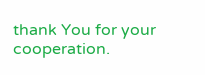thank You for your cooperation.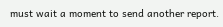must wait a moment to send another report.